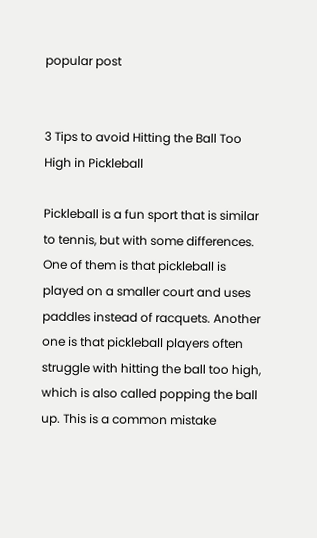popular post


3 Tips to avoid Hitting the Ball Too High in Pickleball

Pickleball is a fun sport that is similar to tennis, but with some differences. One of them is that pickleball is played on a smaller court and uses paddles instead of racquets. Another one is that pickleball players often struggle with hitting the ball too high, which is also called popping the ball up. This is a common mistake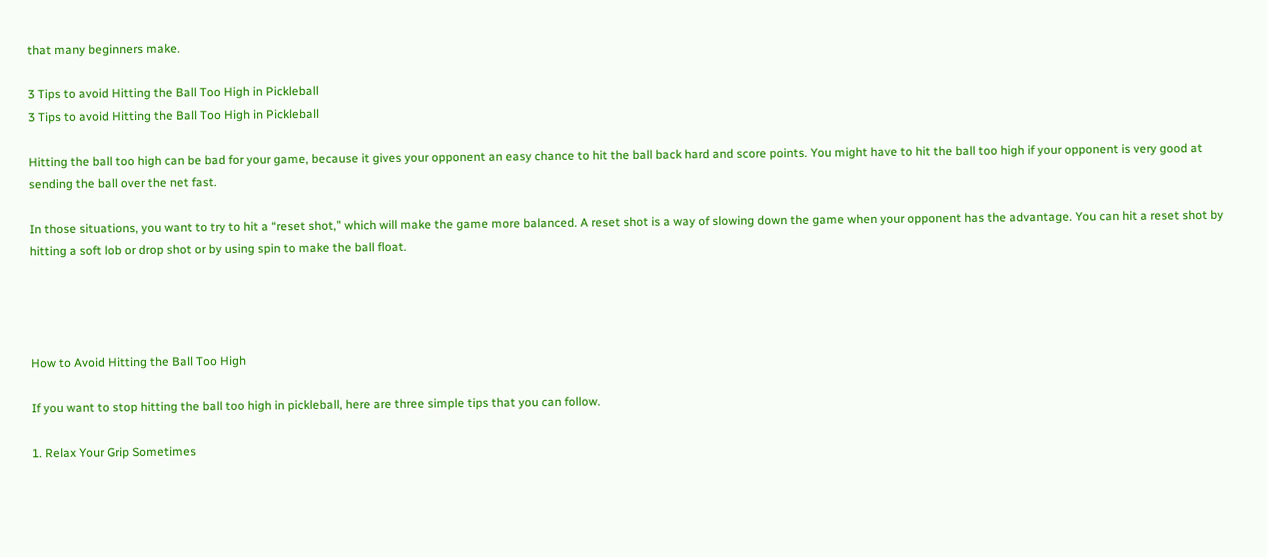that many beginners make.

3 Tips to avoid Hitting the Ball Too High in Pickleball
3 Tips to avoid Hitting the Ball Too High in Pickleball

Hitting the ball too high can be bad for your game, because it gives your opponent an easy chance to hit the ball back hard and score points. You might have to hit the ball too high if your opponent is very good at sending the ball over the net fast.

In those situations, you want to try to hit a “reset shot,” which will make the game more balanced. A reset shot is a way of slowing down the game when your opponent has the advantage. You can hit a reset shot by hitting a soft lob or drop shot or by using spin to make the ball float.




How to Avoid Hitting the Ball Too High

If you want to stop hitting the ball too high in pickleball, here are three simple tips that you can follow.

1. Relax Your Grip Sometimes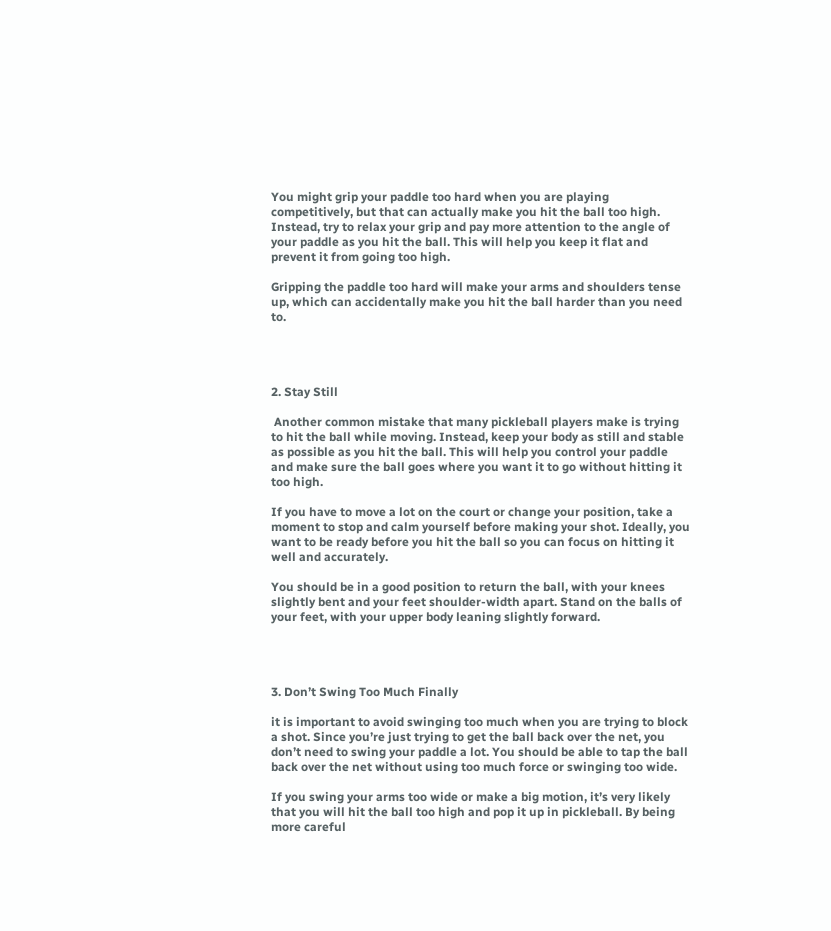You might grip your paddle too hard when you are playing competitively, but that can actually make you hit the ball too high. Instead, try to relax your grip and pay more attention to the angle of your paddle as you hit the ball. This will help you keep it flat and prevent it from going too high.

Gripping the paddle too hard will make your arms and shoulders tense up, which can accidentally make you hit the ball harder than you need to.




2. Stay Still

 Another common mistake that many pickleball players make is trying to hit the ball while moving. Instead, keep your body as still and stable as possible as you hit the ball. This will help you control your paddle and make sure the ball goes where you want it to go without hitting it too high.

If you have to move a lot on the court or change your position, take a moment to stop and calm yourself before making your shot. Ideally, you want to be ready before you hit the ball so you can focus on hitting it well and accurately.

You should be in a good position to return the ball, with your knees slightly bent and your feet shoulder-width apart. Stand on the balls of your feet, with your upper body leaning slightly forward.




3. Don’t Swing Too Much Finally

it is important to avoid swinging too much when you are trying to block a shot. Since you’re just trying to get the ball back over the net, you don’t need to swing your paddle a lot. You should be able to tap the ball back over the net without using too much force or swinging too wide.

If you swing your arms too wide or make a big motion, it’s very likely that you will hit the ball too high and pop it up in pickleball. By being more careful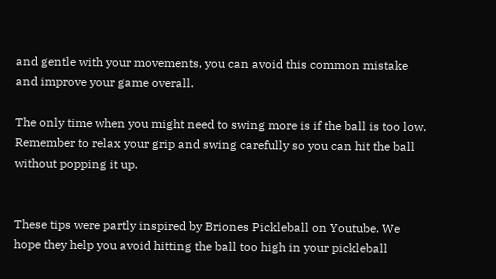and gentle with your movements, you can avoid this common mistake and improve your game overall.

The only time when you might need to swing more is if the ball is too low. Remember to relax your grip and swing carefully so you can hit the ball without popping it up.


These tips were partly inspired by Briones Pickleball on Youtube. We hope they help you avoid hitting the ball too high in your pickleball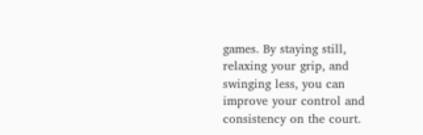games. By staying still, relaxing your grip, and swinging less, you can improve your control and consistency on the court.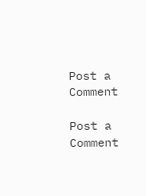Post a Comment

Post a Comment